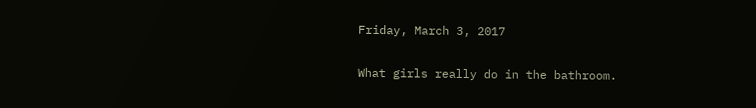Friday, March 3, 2017

What girls really do in the bathroom.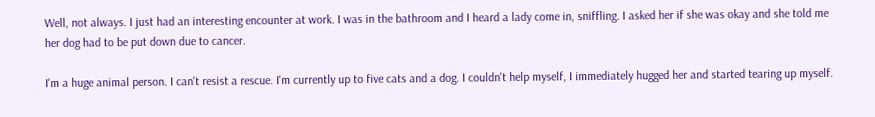Well, not always. I just had an interesting encounter at work. I was in the bathroom and I heard a lady come in, sniffling. I asked her if she was okay and she told me her dog had to be put down due to cancer.

I'm a huge animal person. I can't resist a rescue. I'm currently up to five cats and a dog. I couldn't help myself, I immediately hugged her and started tearing up myself.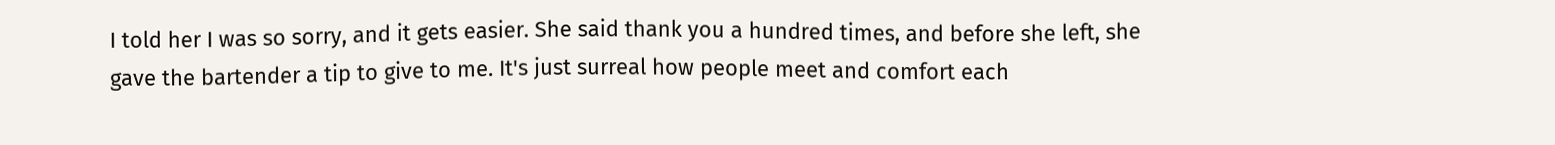I told her I was so sorry, and it gets easier. She said thank you a hundred times, and before she left, she gave the bartender a tip to give to me. It's just surreal how people meet and comfort each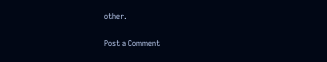other.


Post a Comment